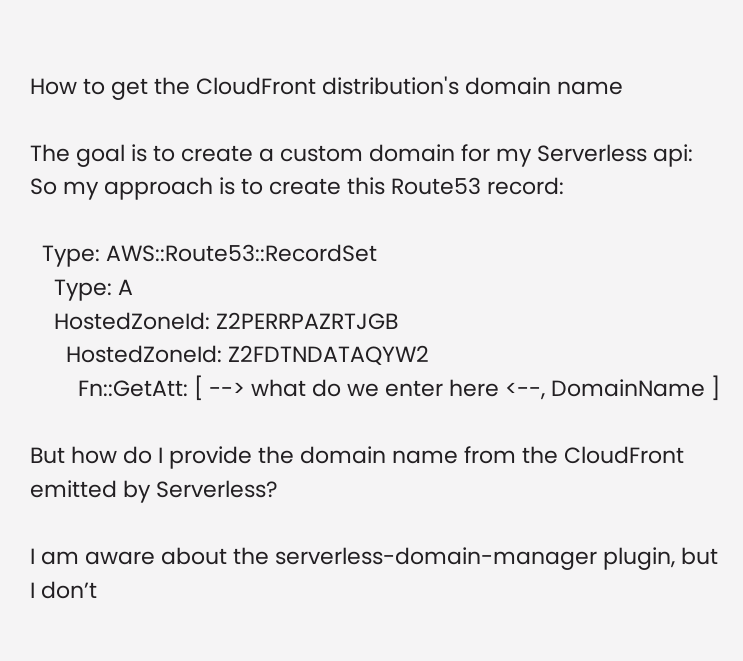How to get the CloudFront distribution's domain name

The goal is to create a custom domain for my Serverless api: So my approach is to create this Route53 record:

  Type: AWS::Route53::RecordSet
    Type: A
    HostedZoneId: Z2PERRPAZRTJGB
      HostedZoneId: Z2FDTNDATAQYW2
        Fn::GetAtt: [ --> what do we enter here <--, DomainName ]

But how do I provide the domain name from the CloudFront emitted by Serverless?

I am aware about the serverless-domain-manager plugin, but I don’t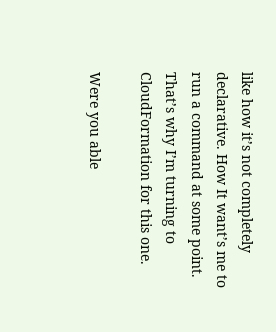like how it’s not completely declarative. How It want’s me to run a command at some point. That’s why I’m turning to CloudFormation for this one.

Were you able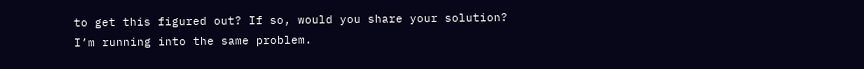to get this figured out? If so, would you share your solution? I’m running into the same problem.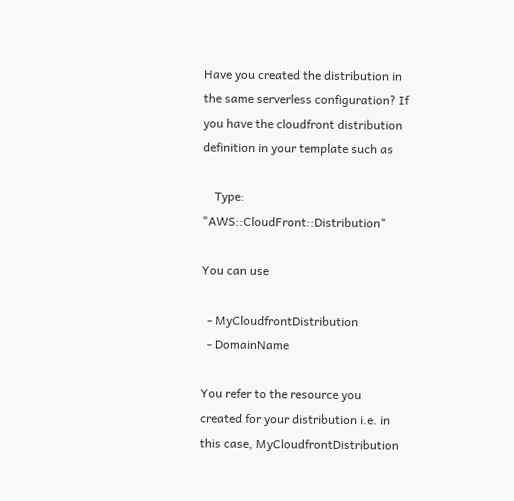Have you created the distribution in the same serverless configuration? If you have the cloudfront distribution definition in your template such as

    Type: "AWS::CloudFront::Distribution"

You can use

  - MyCloudfrontDistribution
  - DomainName

You refer to the resource you created for your distribution i.e. in this case, MyCloudfrontDistribution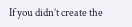If you didn’t create the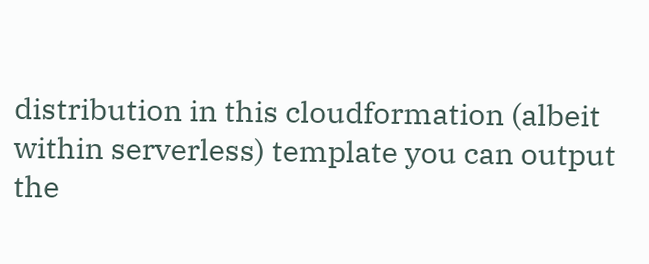distribution in this cloudformation (albeit within serverless) template you can output the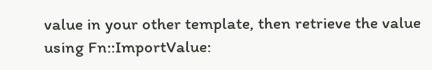value in your other template, then retrieve the value using Fn::ImportValue: